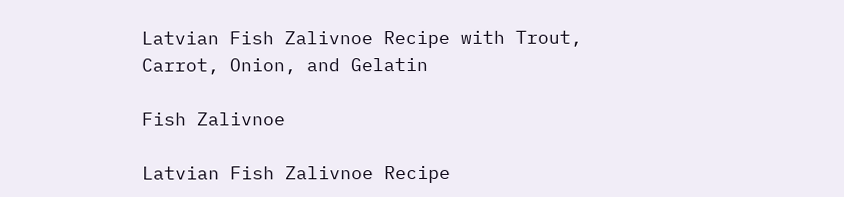Latvian Fish Zalivnoe Recipe with Trout, Carrot, Onion, and Gelatin

Fish Zalivnoe

Latvian Fish Zalivnoe Recipe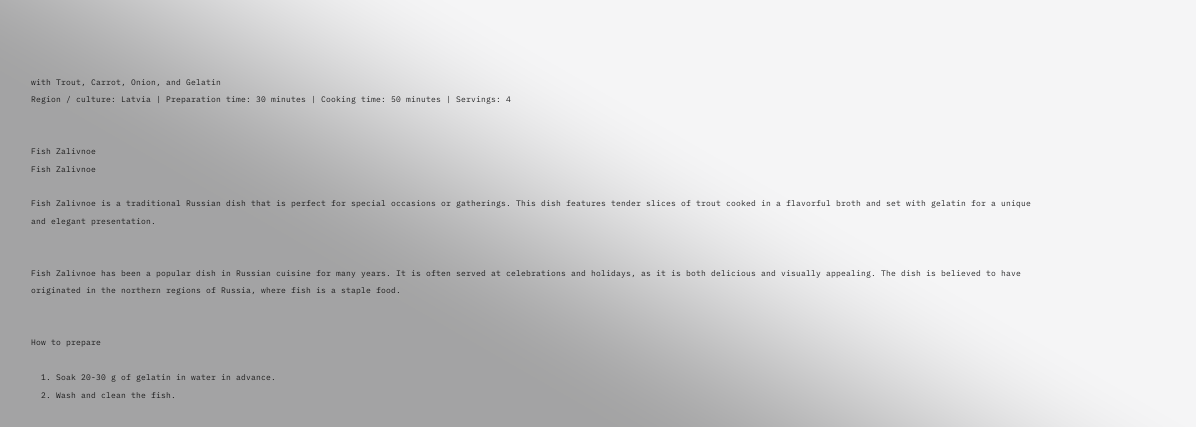with Trout, Carrot, Onion, and Gelatin
Region / culture: Latvia | Preparation time: 30 minutes | Cooking time: 50 minutes | Servings: 4


Fish Zalivnoe
Fish Zalivnoe

Fish Zalivnoe is a traditional Russian dish that is perfect for special occasions or gatherings. This dish features tender slices of trout cooked in a flavorful broth and set with gelatin for a unique and elegant presentation.


Fish Zalivnoe has been a popular dish in Russian cuisine for many years. It is often served at celebrations and holidays, as it is both delicious and visually appealing. The dish is believed to have originated in the northern regions of Russia, where fish is a staple food.


How to prepare

  1. Soak 20-30 g of gelatin in water in advance.
  2. Wash and clean the fish.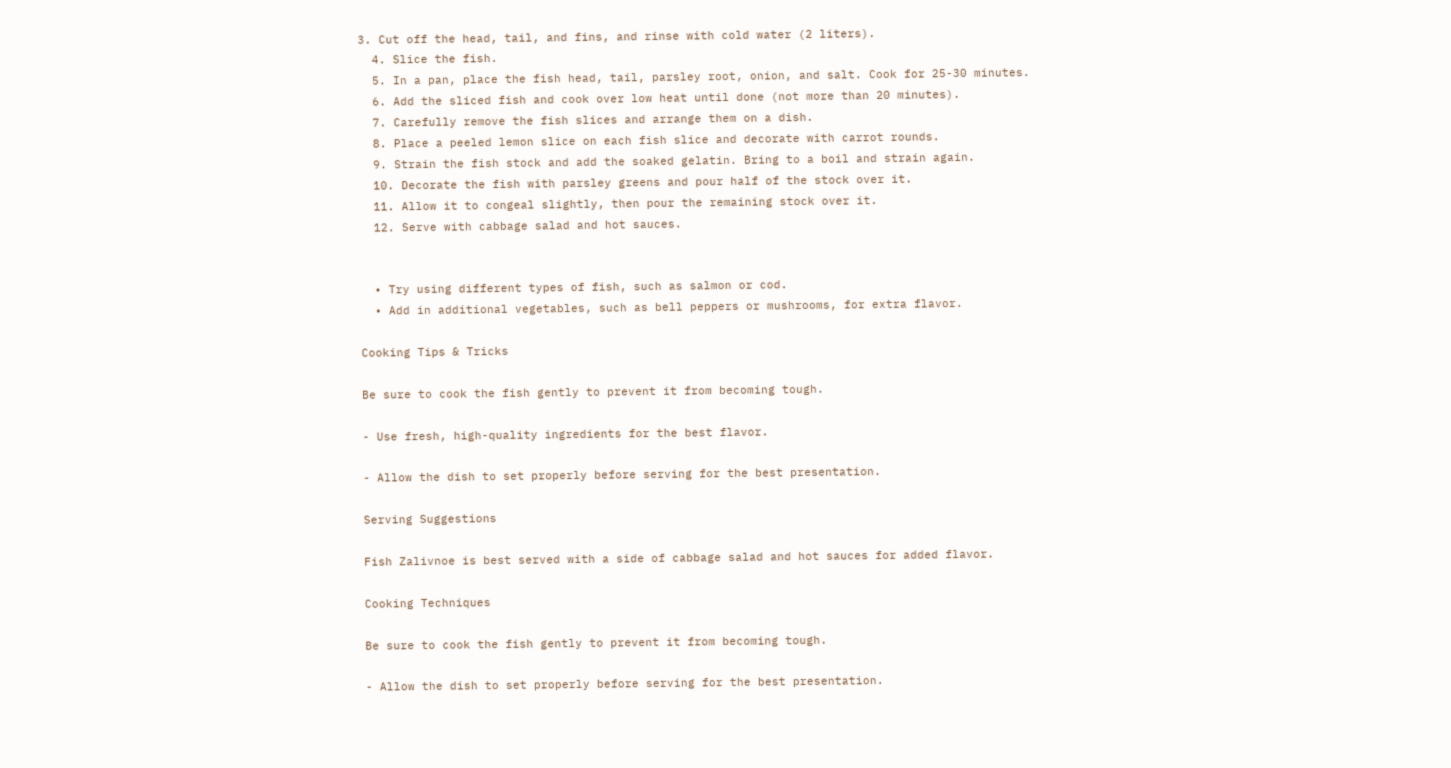3. Cut off the head, tail, and fins, and rinse with cold water (2 liters).
  4. Slice the fish.
  5. In a pan, place the fish head, tail, parsley root, onion, and salt. Cook for 25-30 minutes.
  6. Add the sliced fish and cook over low heat until done (not more than 20 minutes).
  7. Carefully remove the fish slices and arrange them on a dish.
  8. Place a peeled lemon slice on each fish slice and decorate with carrot rounds.
  9. Strain the fish stock and add the soaked gelatin. Bring to a boil and strain again.
  10. Decorate the fish with parsley greens and pour half of the stock over it.
  11. Allow it to congeal slightly, then pour the remaining stock over it.
  12. Serve with cabbage salad and hot sauces.


  • Try using different types of fish, such as salmon or cod.
  • Add in additional vegetables, such as bell peppers or mushrooms, for extra flavor.

Cooking Tips & Tricks

Be sure to cook the fish gently to prevent it from becoming tough.

- Use fresh, high-quality ingredients for the best flavor.

- Allow the dish to set properly before serving for the best presentation.

Serving Suggestions

Fish Zalivnoe is best served with a side of cabbage salad and hot sauces for added flavor.

Cooking Techniques

Be sure to cook the fish gently to prevent it from becoming tough.

- Allow the dish to set properly before serving for the best presentation.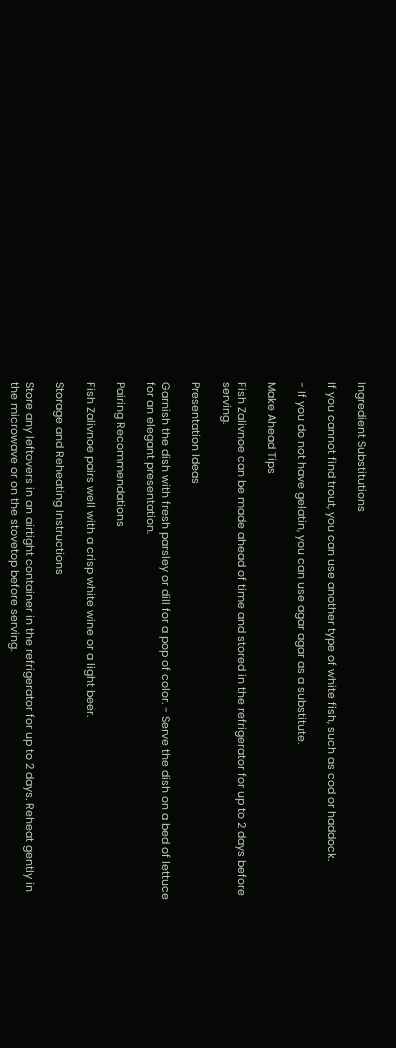Ingredient Substitutions

If you cannot find trout, you can use another type of white fish, such as cod or haddock.

- If you do not have gelatin, you can use agar agar as a substitute.

Make Ahead Tips

Fish Zalivnoe can be made ahead of time and stored in the refrigerator for up to 2 days before serving.

Presentation Ideas

Garnish the dish with fresh parsley or dill for a pop of color. - Serve the dish on a bed of lettuce for an elegant presentation.

Pairing Recommendations

Fish Zalivnoe pairs well with a crisp white wine or a light beer.

Storage and Reheating Instructions

Store any leftovers in an airtight container in the refrigerator for up to 2 days. Reheat gently in the microwave or on the stovetop before serving.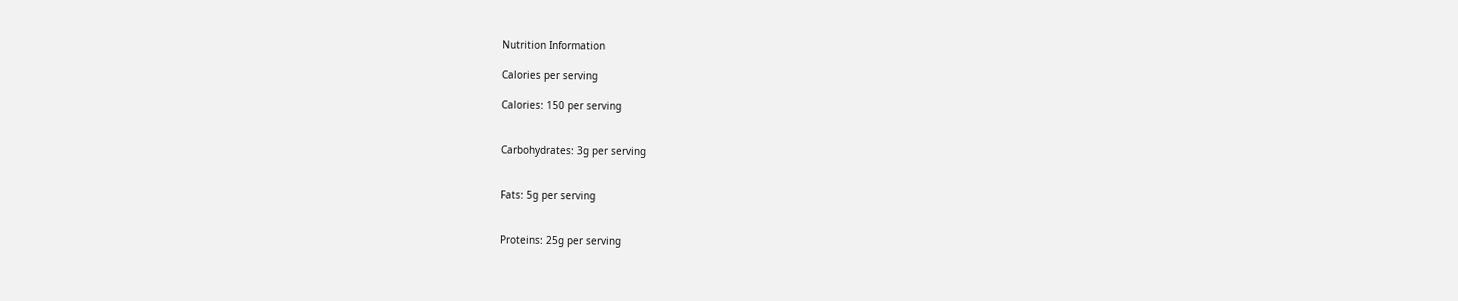Nutrition Information

Calories per serving

Calories: 150 per serving


Carbohydrates: 3g per serving


Fats: 5g per serving


Proteins: 25g per serving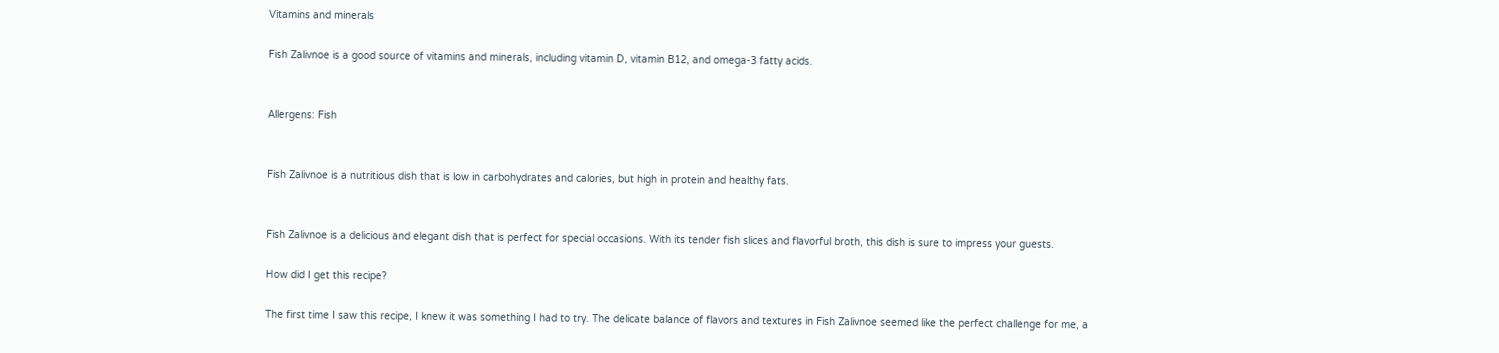Vitamins and minerals

Fish Zalivnoe is a good source of vitamins and minerals, including vitamin D, vitamin B12, and omega-3 fatty acids.


Allergens: Fish


Fish Zalivnoe is a nutritious dish that is low in carbohydrates and calories, but high in protein and healthy fats.


Fish Zalivnoe is a delicious and elegant dish that is perfect for special occasions. With its tender fish slices and flavorful broth, this dish is sure to impress your guests.

How did I get this recipe?

The first time I saw this recipe, I knew it was something I had to try. The delicate balance of flavors and textures in Fish Zalivnoe seemed like the perfect challenge for me, a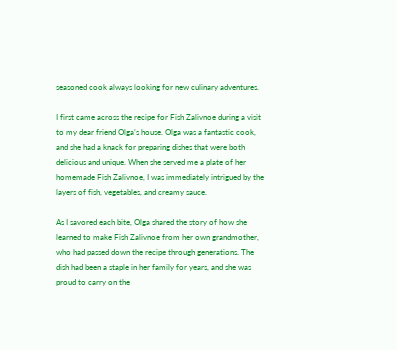seasoned cook always looking for new culinary adventures.

I first came across the recipe for Fish Zalivnoe during a visit to my dear friend Olga’s house. Olga was a fantastic cook, and she had a knack for preparing dishes that were both delicious and unique. When she served me a plate of her homemade Fish Zalivnoe, I was immediately intrigued by the layers of fish, vegetables, and creamy sauce.

As I savored each bite, Olga shared the story of how she learned to make Fish Zalivnoe from her own grandmother, who had passed down the recipe through generations. The dish had been a staple in her family for years, and she was proud to carry on the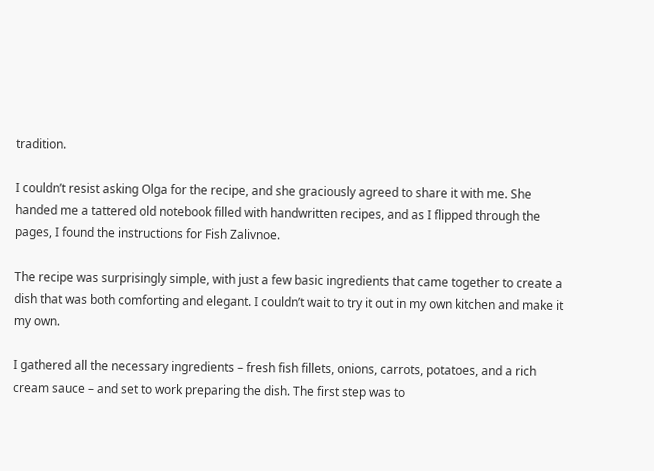tradition.

I couldn’t resist asking Olga for the recipe, and she graciously agreed to share it with me. She handed me a tattered old notebook filled with handwritten recipes, and as I flipped through the pages, I found the instructions for Fish Zalivnoe.

The recipe was surprisingly simple, with just a few basic ingredients that came together to create a dish that was both comforting and elegant. I couldn’t wait to try it out in my own kitchen and make it my own.

I gathered all the necessary ingredients – fresh fish fillets, onions, carrots, potatoes, and a rich cream sauce – and set to work preparing the dish. The first step was to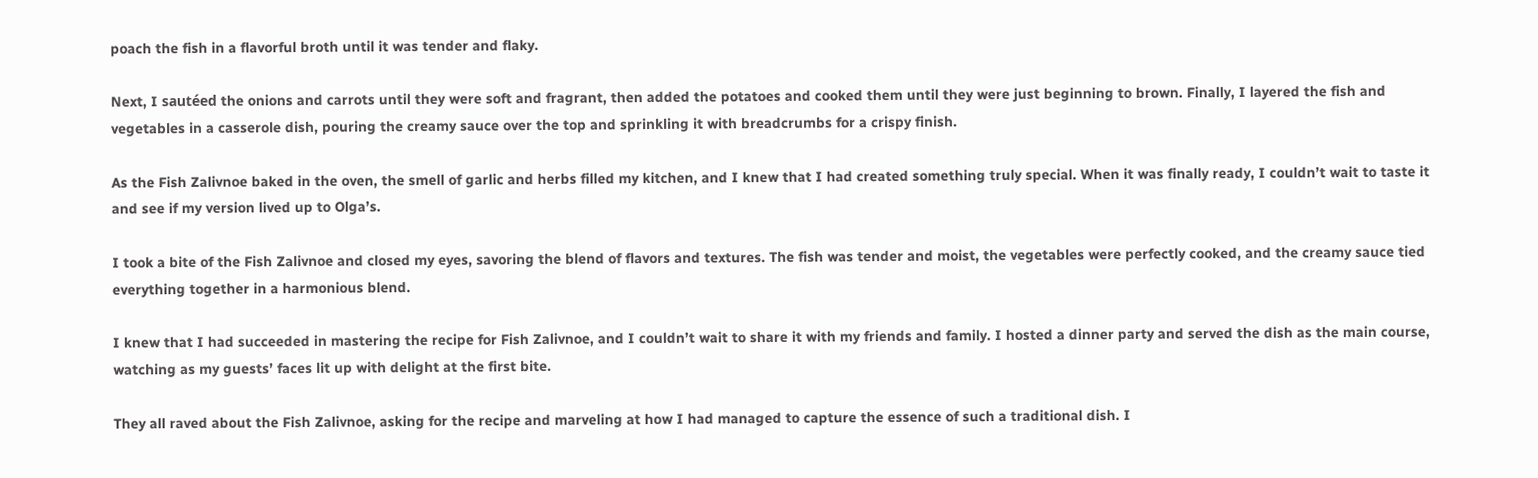poach the fish in a flavorful broth until it was tender and flaky.

Next, I sautéed the onions and carrots until they were soft and fragrant, then added the potatoes and cooked them until they were just beginning to brown. Finally, I layered the fish and vegetables in a casserole dish, pouring the creamy sauce over the top and sprinkling it with breadcrumbs for a crispy finish.

As the Fish Zalivnoe baked in the oven, the smell of garlic and herbs filled my kitchen, and I knew that I had created something truly special. When it was finally ready, I couldn’t wait to taste it and see if my version lived up to Olga’s.

I took a bite of the Fish Zalivnoe and closed my eyes, savoring the blend of flavors and textures. The fish was tender and moist, the vegetables were perfectly cooked, and the creamy sauce tied everything together in a harmonious blend.

I knew that I had succeeded in mastering the recipe for Fish Zalivnoe, and I couldn’t wait to share it with my friends and family. I hosted a dinner party and served the dish as the main course, watching as my guests’ faces lit up with delight at the first bite.

They all raved about the Fish Zalivnoe, asking for the recipe and marveling at how I had managed to capture the essence of such a traditional dish. I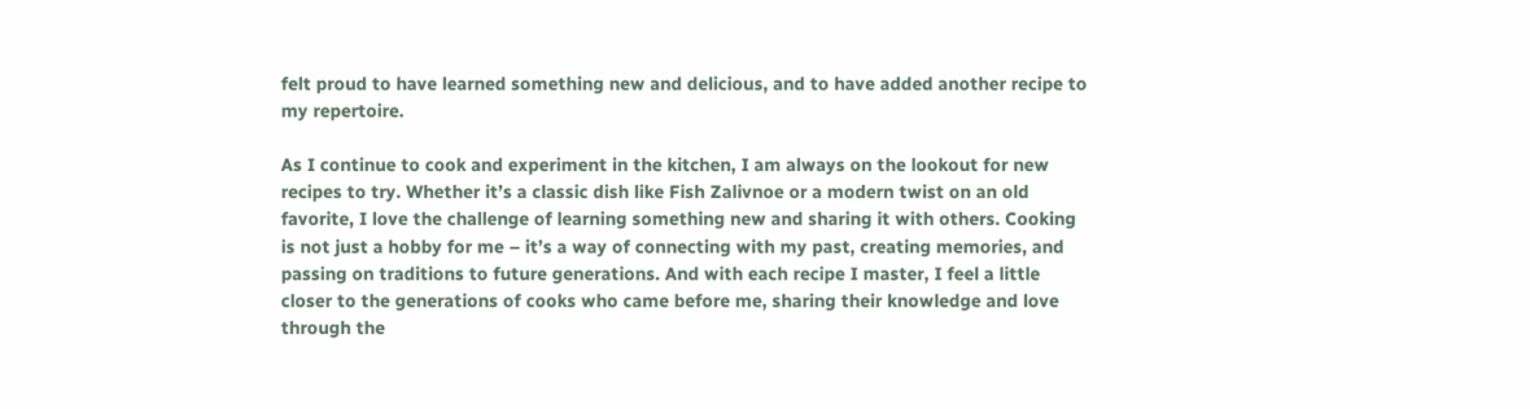felt proud to have learned something new and delicious, and to have added another recipe to my repertoire.

As I continue to cook and experiment in the kitchen, I am always on the lookout for new recipes to try. Whether it’s a classic dish like Fish Zalivnoe or a modern twist on an old favorite, I love the challenge of learning something new and sharing it with others. Cooking is not just a hobby for me – it’s a way of connecting with my past, creating memories, and passing on traditions to future generations. And with each recipe I master, I feel a little closer to the generations of cooks who came before me, sharing their knowledge and love through the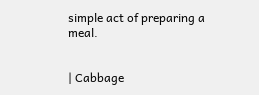simple act of preparing a meal.


| Cabbage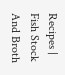Recipes | Fish Stock And Broth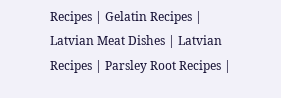Recipes | Gelatin Recipes | Latvian Meat Dishes | Latvian Recipes | Parsley Root Recipes |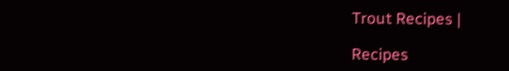Trout Recipes |

Recipes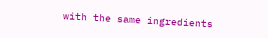with the same ingredients